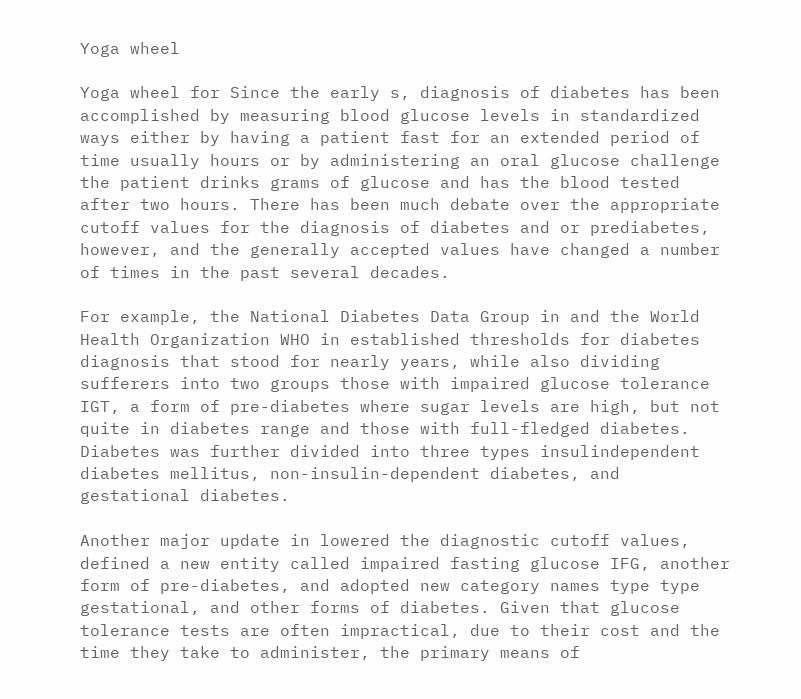Yoga wheel

Yoga wheel for Since the early s, diagnosis of diabetes has been accomplished by measuring blood glucose levels in standardized ways either by having a patient fast for an extended period of time usually hours or by administering an oral glucose challenge the patient drinks grams of glucose and has the blood tested after two hours. There has been much debate over the appropriate cutoff values for the diagnosis of diabetes and or prediabetes, however, and the generally accepted values have changed a number of times in the past several decades.

For example, the National Diabetes Data Group in and the World Health Organization WHO in established thresholds for diabetes diagnosis that stood for nearly years, while also dividing sufferers into two groups those with impaired glucose tolerance IGT, a form of pre-diabetes where sugar levels are high, but not quite in diabetes range and those with full-fledged diabetes. Diabetes was further divided into three types insulindependent diabetes mellitus, non-insulin-dependent diabetes, and gestational diabetes.

Another major update in lowered the diagnostic cutoff values, defined a new entity called impaired fasting glucose IFG, another form of pre-diabetes, and adopted new category names type type gestational, and other forms of diabetes. Given that glucose tolerance tests are often impractical, due to their cost and the time they take to administer, the primary means of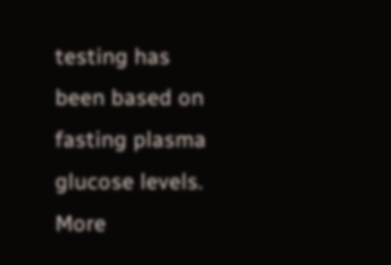testing has been based on fasting plasma glucose levels. More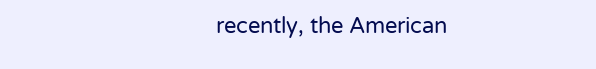recently, the American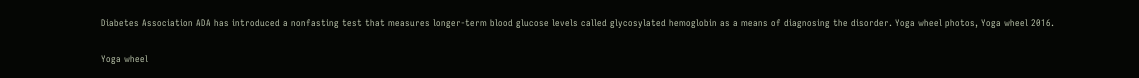Diabetes Association ADA has introduced a nonfasting test that measures longer-term blood glucose levels called glycosylated hemoglobin as a means of diagnosing the disorder. Yoga wheel photos, Yoga wheel 2016.

Yoga wheel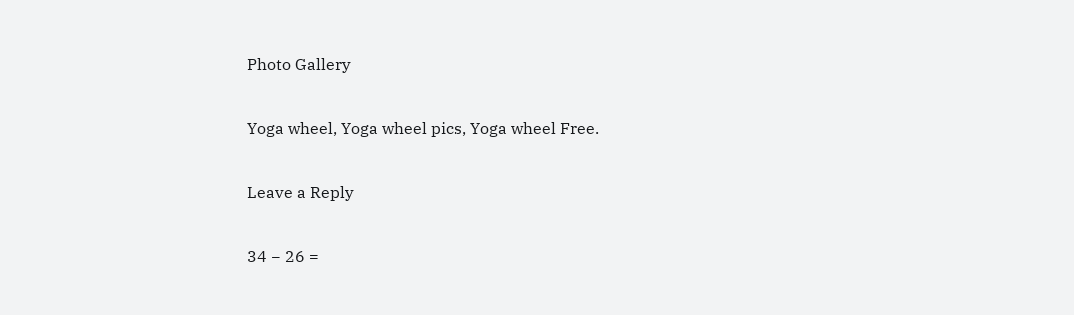Photo Gallery

Yoga wheel, Yoga wheel pics, Yoga wheel Free.

Leave a Reply

34 − 26 =